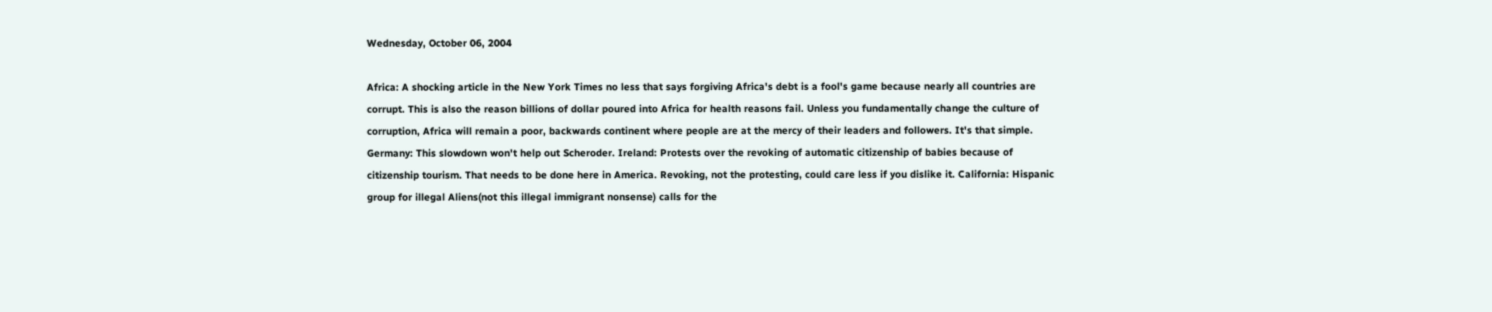Wednesday, October 06, 2004

Africa: A shocking article in the New York Times no less that says forgiving Africa's debt is a fool's game because nearly all countries are corrupt. This is also the reason billions of dollar poured into Africa for health reasons fail. Unless you fundamentally change the culture of corruption, Africa will remain a poor, backwards continent where people are at the mercy of their leaders and followers. It's that simple. Germany: This slowdown won't help out Scheroder. Ireland: Protests over the revoking of automatic citizenship of babies because of citizenship tourism. That needs to be done here in America. Revoking, not the protesting, could care less if you dislike it. California: Hispanic group for illegal Aliens(not this illegal immigrant nonsense) calls for the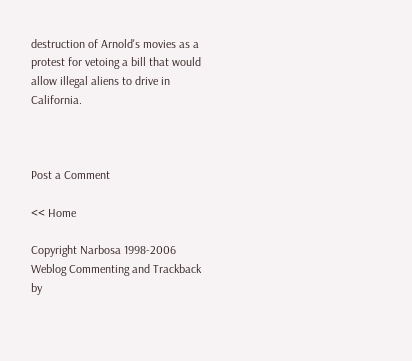destruction of Arnold's movies as a protest for vetoing a bill that would allow illegal aliens to drive in California.



Post a Comment

<< Home

Copyright Narbosa 1998-2006
Weblog Commenting and Trackback by